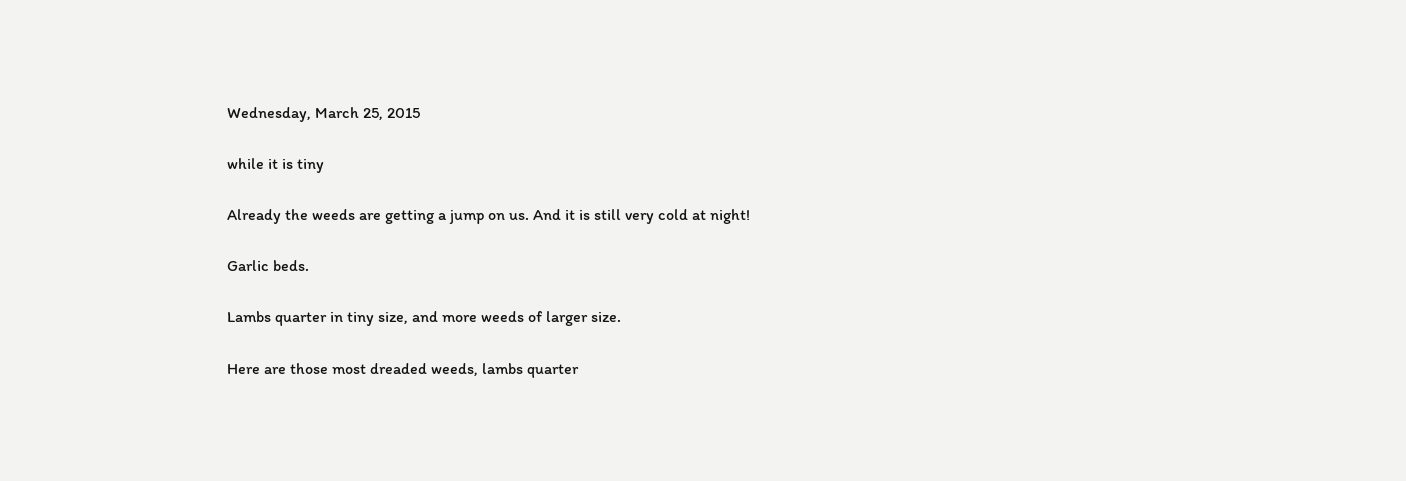Wednesday, March 25, 2015

while it is tiny

Already the weeds are getting a jump on us. And it is still very cold at night!

Garlic beds.

Lambs quarter in tiny size, and more weeds of larger size.

Here are those most dreaded weeds, lambs quarter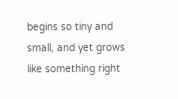begins so tiny and small, and yet grows like something right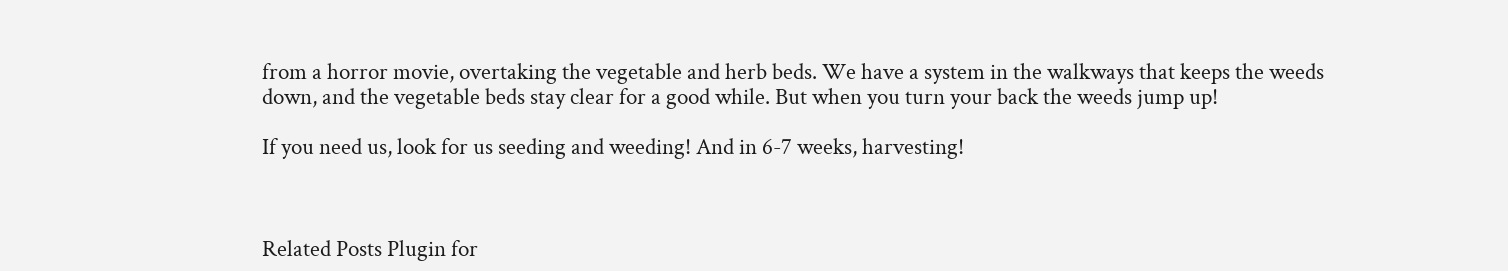from a horror movie, overtaking the vegetable and herb beds. We have a system in the walkways that keeps the weeds down, and the vegetable beds stay clear for a good while. But when you turn your back the weeds jump up!

If you need us, look for us seeding and weeding! And in 6-7 weeks, harvesting!



Related Posts Plugin for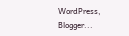WordPress, Blogger...